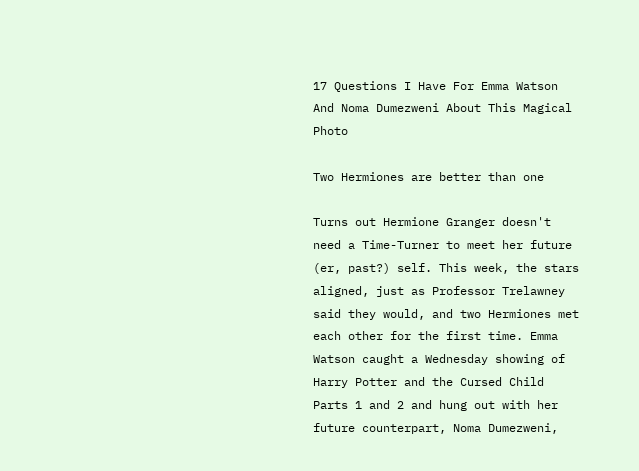17 Questions I Have For Emma Watson And Noma Dumezweni About This Magical Photo

Two Hermiones are better than one

Turns out Hermione Granger doesn't need a Time-Turner to meet her future (er, past?) self. This week, the stars aligned, just as Professor Trelawney said they would, and two Hermiones met each other for the first time. Emma Watson caught a Wednesday showing of Harry Potter and the Cursed Child Parts 1 and 2 and hung out with her future counterpart, Noma Dumezweni,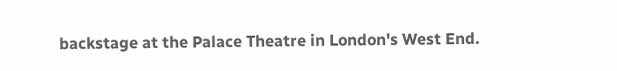backstage at the Palace Theatre in London's West End.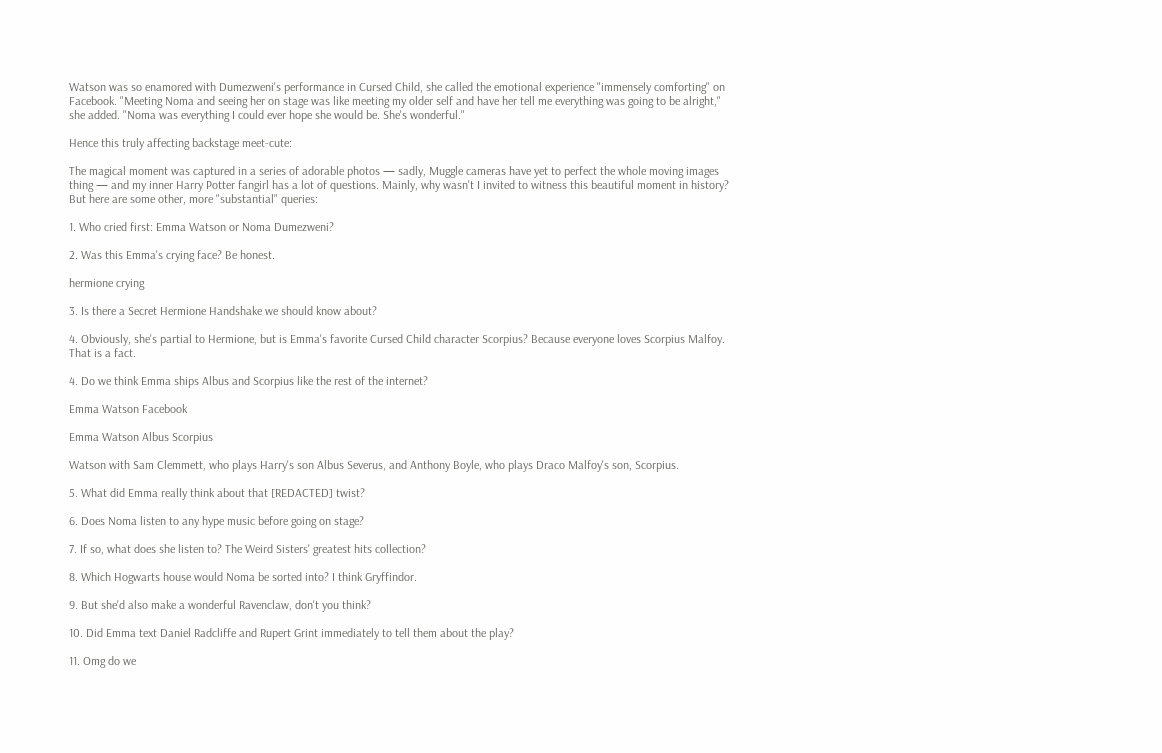Watson was so enamored with Dumezweni's performance in Cursed Child, she called the emotional experience "immensely comforting" on Facebook. "Meeting Noma and seeing her on stage was like meeting my older self and have her tell me everything was going to be alright," she added. "Noma was everything I could ever hope she would be. She's wonderful."

Hence this truly affecting backstage meet-cute:

The magical moment was captured in a series of adorable photos — sadly, Muggle cameras have yet to perfect the whole moving images thing — and my inner Harry Potter fangirl has a lot of questions. Mainly, why wasn't I invited to witness this beautiful moment in history? But here are some other, more "substantial" queries:

1. Who cried first: Emma Watson or Noma Dumezweni?

2. Was this Emma's crying face? Be honest.

hermione crying

3. Is there a Secret Hermione Handshake we should know about?

4. Obviously, she's partial to Hermione, but is Emma's favorite Cursed Child character Scorpius? Because everyone loves Scorpius Malfoy. That is a fact.

4. Do we think Emma ships Albus and Scorpius like the rest of the internet?

Emma Watson Facebook

Emma Watson Albus Scorpius

Watson with Sam Clemmett, who plays Harry's son Albus Severus, and Anthony Boyle, who plays Draco Malfoy's son, Scorpius.

5. What did Emma really think about that [REDACTED] twist?

6. Does Noma listen to any hype music before going on stage?

7. If so, what does she listen to? The Weird Sisters' greatest hits collection?

8. Which Hogwarts house would Noma be sorted into? I think Gryffindor.

9. But she'd also make a wonderful Ravenclaw, don't you think?

10. Did Emma text Daniel Radcliffe and Rupert Grint immediately to tell them about the play?

11. Omg do we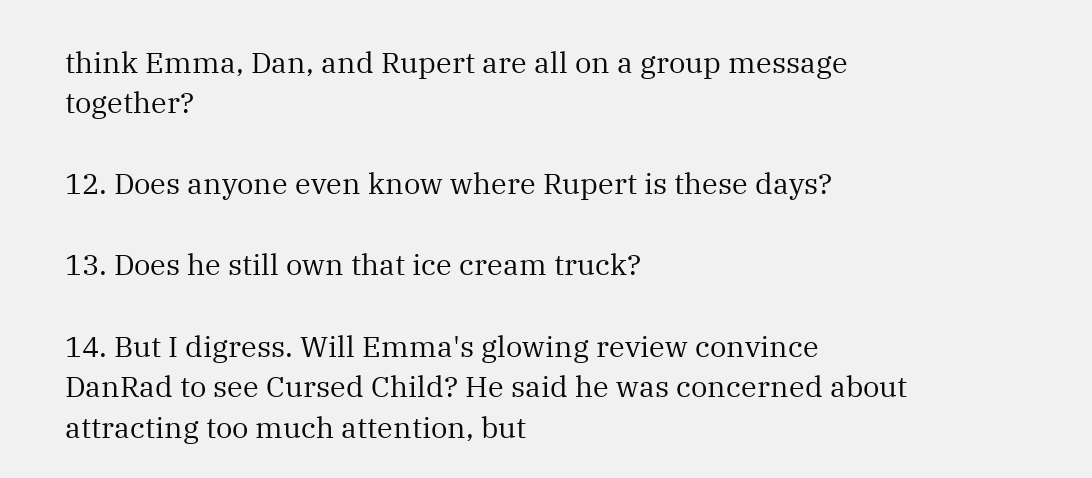think Emma, Dan, and Rupert are all on a group message together?

12. Does anyone even know where Rupert is these days?

13. Does he still own that ice cream truck?

14. But I digress. Will Emma's glowing review convince DanRad to see Cursed Child? He said he was concerned about attracting too much attention, but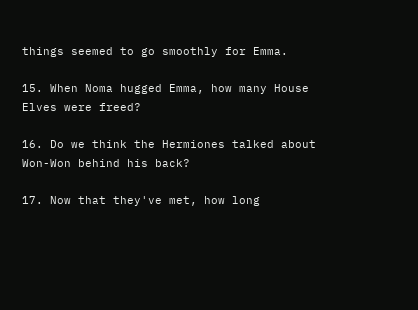things seemed to go smoothly for Emma.

15. When Noma hugged Emma, how many House Elves were freed?

16. Do we think the Hermiones talked about Won-Won behind his back?

17. Now that they've met, how long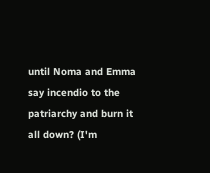until Noma and Emma say incendio to the patriarchy and burn it all down? (I'm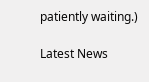patiently waiting.)

Latest News